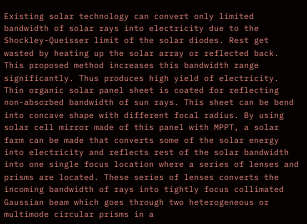Existing solar technology can convert only limited bandwidth of solar rays into electricity due to the Shockley-Queisser limit of the solar diodes. Rest get wasted by heating up the solar array or reflected back. This proposed method increases this bandwidth range significantly. Thus produces high yield of electricity. Thin organic solar panel sheet is coated for reflecting non-absorbed bandwidth of sun rays. This sheet can be bend into concave shape with different focal radius. By using solar cell mirror made of this panel with MPPT, a solar farm can be made that converts some of the solar energy into electricity and reflects rest of the solar bandwidth into one single focus location where a series of lenses and prisms are located. These series of lenses converts the incoming bandwidth of rays into tightly focus collimated Gaussian beam which goes through two heterogeneous or multimode circular prisms in a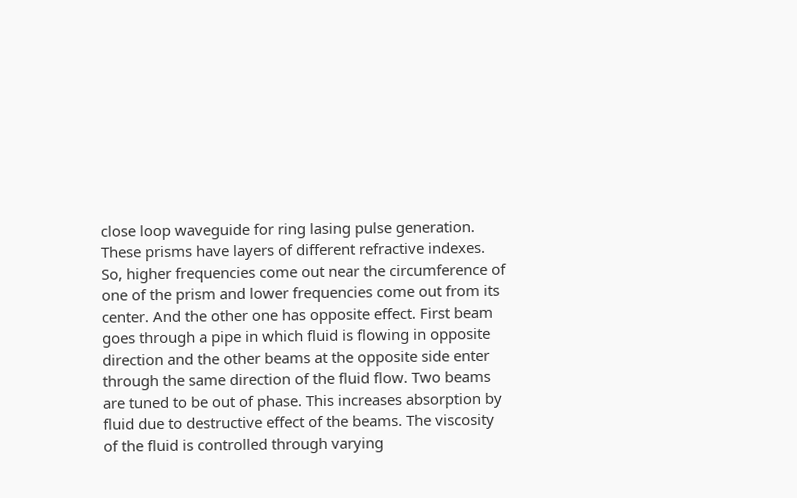close loop waveguide for ring lasing pulse generation. These prisms have layers of different refractive indexes. So, higher frequencies come out near the circumference of one of the prism and lower frequencies come out from its center. And the other one has opposite effect. First beam goes through a pipe in which fluid is flowing in opposite direction and the other beams at the opposite side enter through the same direction of the fluid flow. Two beams are tuned to be out of phase. This increases absorption by fluid due to destructive effect of the beams. The viscosity of the fluid is controlled through varying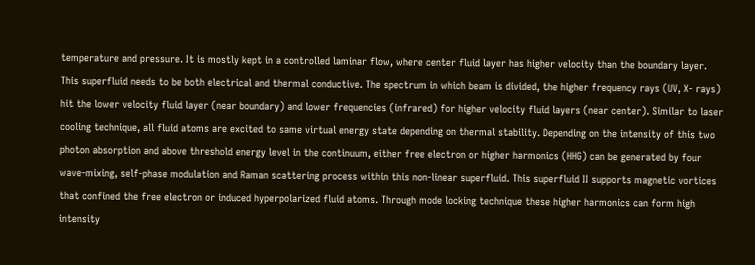temperature and pressure. It is mostly kept in a controlled laminar flow, where center fluid layer has higher velocity than the boundary layer. This superfluid needs to be both electrical and thermal conductive. The spectrum in which beam is divided, the higher frequency rays (UV, X- rays) hit the lower velocity fluid layer (near boundary) and lower frequencies (infrared) for higher velocity fluid layers (near center). Similar to laser cooling technique, all fluid atoms are excited to same virtual energy state depending on thermal stability. Depending on the intensity of this two photon absorption and above threshold energy level in the continuum, either free electron or higher harmonics (HHG) can be generated by four wave-mixing, self-phase modulation and Raman scattering process within this non-linear superfluid. This superfluid II supports magnetic vortices that confined the free electron or induced hyperpolarized fluid atoms. Through mode locking technique these higher harmonics can form high intensity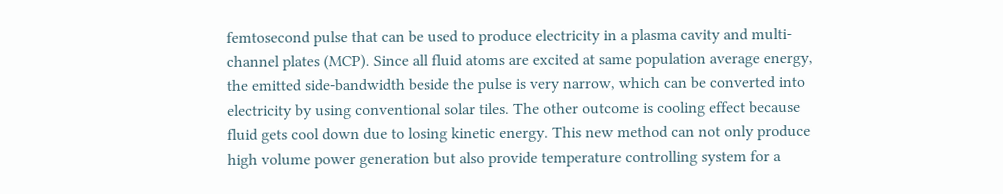femtosecond pulse that can be used to produce electricity in a plasma cavity and multi-channel plates (MCP). Since all fluid atoms are excited at same population average energy, the emitted side-bandwidth beside the pulse is very narrow, which can be converted into electricity by using conventional solar tiles. The other outcome is cooling effect because fluid gets cool down due to losing kinetic energy. This new method can not only produce high volume power generation but also provide temperature controlling system for a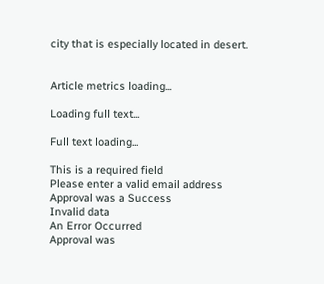city that is especially located in desert.


Article metrics loading...

Loading full text...

Full text loading...

This is a required field
Please enter a valid email address
Approval was a Success
Invalid data
An Error Occurred
Approval was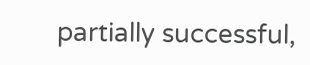partially successful,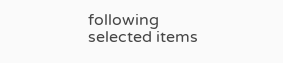following selected items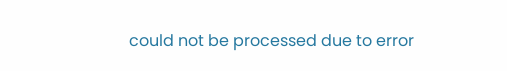could not be processed due to error